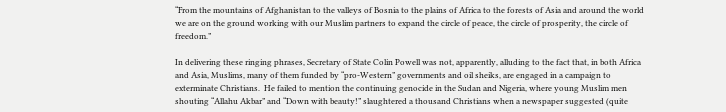“From the mountains of Afghanistan to the valleys of Bosnia to the plains of Africa to the forests of Asia and around the world we are on the ground working with our Muslim partners to expand the circle of peace, the circle of prosperity, the circle of freedom.”

In delivering these ringing phrases, Secretary of State Colin Powell was not, apparently, alluding to the fact that, in both Africa and Asia, Muslims, many of them funded by “pro-Western” governments and oil sheiks, are engaged in a campaign to exterminate Christians.  He failed to mention the continuing genocide in the Sudan and Nigeria, where young Muslim men shouting “Allahu Akbar” and “Down with beauty!” slaughtered a thousand Christians when a newspaper suggested (quite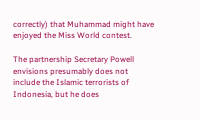correctly) that Muhammad might have enjoyed the Miss World contest.

The partnership Secretary Powell envisions presumably does not include the Islamic terrorists of Indonesia, but he does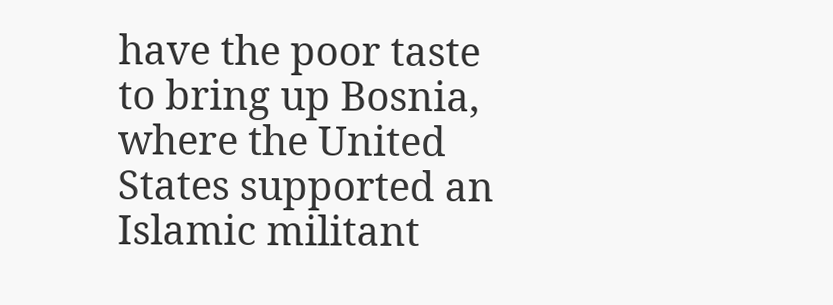have the poor taste to bring up Bosnia, where the United States supported an Islamic militant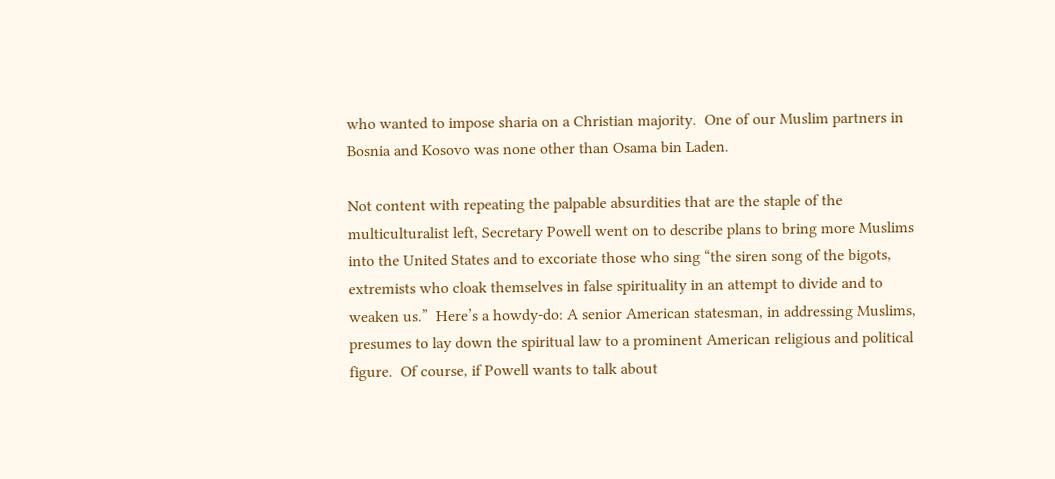who wanted to impose sharia on a Christian majority.  One of our Muslim partners in Bosnia and Kosovo was none other than Osama bin Laden.

Not content with repeating the palpable absurdities that are the staple of the multiculturalist left, Secretary Powell went on to describe plans to bring more Muslims into the United States and to excoriate those who sing “the siren song of the bigots, extremists who cloak themselves in false spirituality in an attempt to divide and to weaken us.”  Here’s a howdy-do: A senior American statesman, in addressing Muslims, presumes to lay down the spiritual law to a prominent American religious and political figure.  Of course, if Powell wants to talk about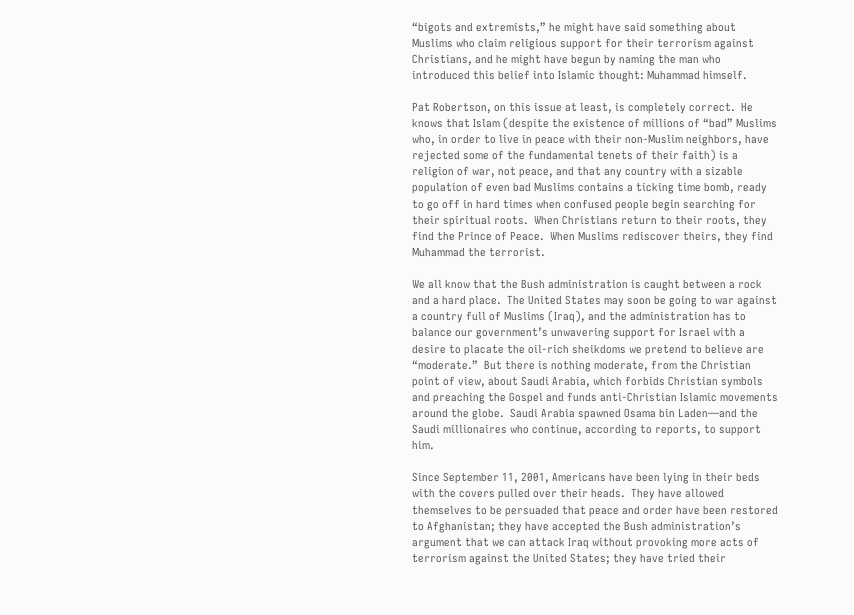“bigots and extremists,” he might have said something about Muslims who claim religious support for their terrorism against Christians, and he might have begun by naming the man who introduced this belief into Islamic thought: Muhammad himself.

Pat Robertson, on this issue at least, is completely correct.  He knows that Islam (despite the existence of millions of “bad” Muslims who, in order to live in peace with their non-Muslim neighbors, have rejected some of the fundamental tenets of their faith) is a religion of war, not peace, and that any country with a sizable population of even bad Muslims contains a ticking time bomb, ready to go off in hard times when confused people begin searching for their spiritual roots.  When Christians return to their roots, they find the Prince of Peace.  When Muslims rediscover theirs, they find Muhammad the terrorist.

We all know that the Bush administration is caught between a rock and a hard place.  The United States may soon be going to war against a country full of Muslims (Iraq), and the administration has to balance our government’s unwavering support for Israel with a desire to placate the oil-rich sheikdoms we pretend to believe are “moderate.”  But there is nothing moderate, from the Christian point of view, about Saudi Arabia, which forbids Christian symbols and preaching the Gospel and funds anti-Christian Islamic movements around the globe.  Saudi Arabia spawned Osama bin Laden—and the Saudi millionaires who continue, according to reports, to support him.

Since September 11, 2001, Americans have been lying in their beds with the covers pulled over their heads.  They have allowed themselves to be persuaded that peace and order have been restored to Afghanistan; they have accepted the Bush administration’s argument that we can attack Iraq without provoking more acts of terrorism against the United States; they have tried their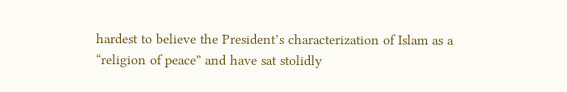hardest to believe the President’s characterization of Islam as a “religion of peace” and have sat stolidly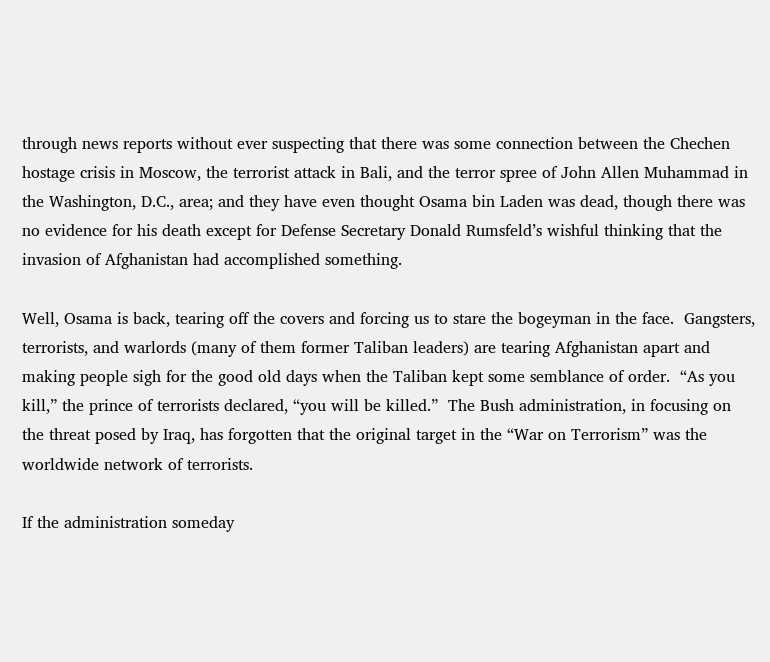through news reports without ever suspecting that there was some connection between the Chechen hostage crisis in Moscow, the terrorist attack in Bali, and the terror spree of John Allen Muhammad in the Washington, D.C., area; and they have even thought Osama bin Laden was dead, though there was no evidence for his death except for Defense Secretary Donald Rumsfeld’s wishful thinking that the invasion of Afghanistan had accomplished something.

Well, Osama is back, tearing off the covers and forcing us to stare the bogeyman in the face.  Gangsters, terrorists, and warlords (many of them former Taliban leaders) are tearing Afghanistan apart and making people sigh for the good old days when the Taliban kept some semblance of order.  “As you kill,” the prince of terrorists declared, “you will be killed.”  The Bush administration, in focusing on the threat posed by Iraq, has forgotten that the original target in the “War on Terrorism” was the worldwide network of terrorists.

If the administration someday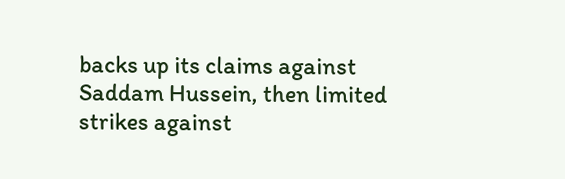backs up its claims against Saddam Hussein, then limited strikes against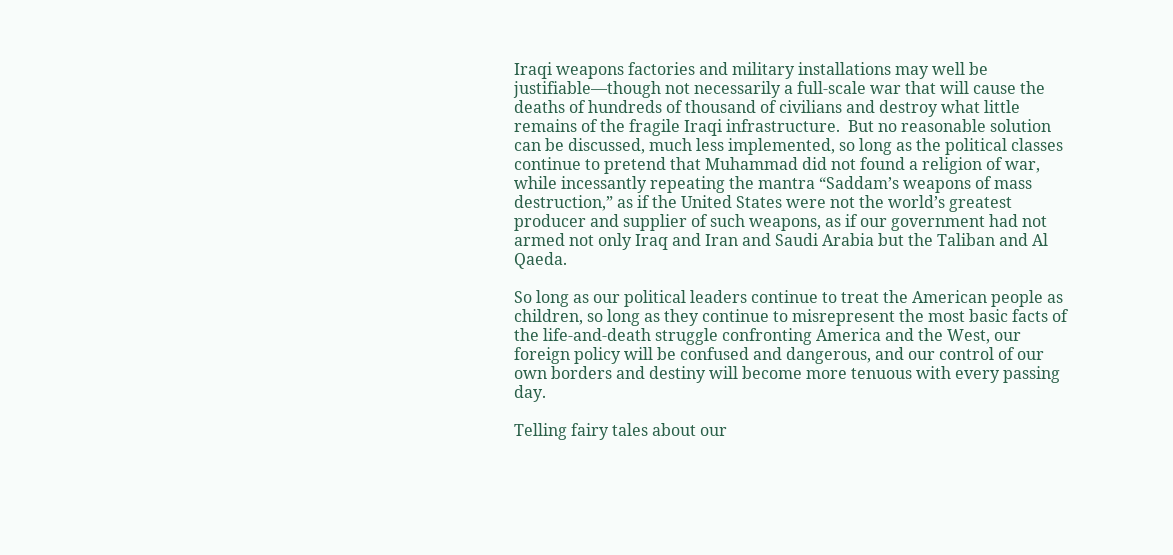Iraqi weapons factories and military installations may well be justifiable—though not necessarily a full-scale war that will cause the deaths of hundreds of thousand of civilians and destroy what little remains of the fragile Iraqi infrastructure.  But no reasonable solution can be discussed, much less implemented, so long as the political classes continue to pretend that Muhammad did not found a religion of war, while incessantly repeating the mantra “Saddam’s weapons of mass destruction,” as if the United States were not the world’s greatest producer and supplier of such weapons, as if our government had not armed not only Iraq and Iran and Saudi Arabia but the Taliban and Al Qaeda.

So long as our political leaders continue to treat the American people as children, so long as they continue to misrepresent the most basic facts of the life-and-death struggle confronting America and the West, our foreign policy will be confused and dangerous, and our control of our own borders and destiny will become more tenuous with every passing day.

Telling fairy tales about our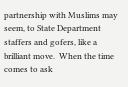partnership with Muslims may seem, to State Department staffers and gofers, like a brilliant move.  When the time comes to ask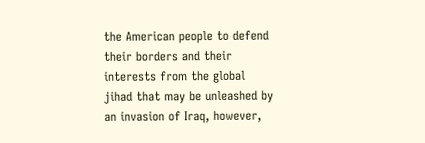the American people to defend their borders and their interests from the global jihad that may be unleashed by an invasion of Iraq, however,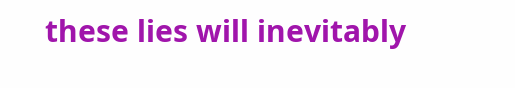these lies will inevitably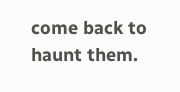come back to haunt them.